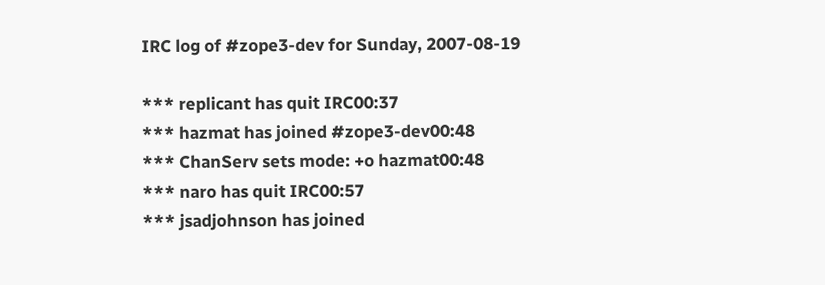IRC log of #zope3-dev for Sunday, 2007-08-19

*** replicant has quit IRC00:37
*** hazmat has joined #zope3-dev00:48
*** ChanServ sets mode: +o hazmat00:48
*** naro has quit IRC00:57
*** jsadjohnson has joined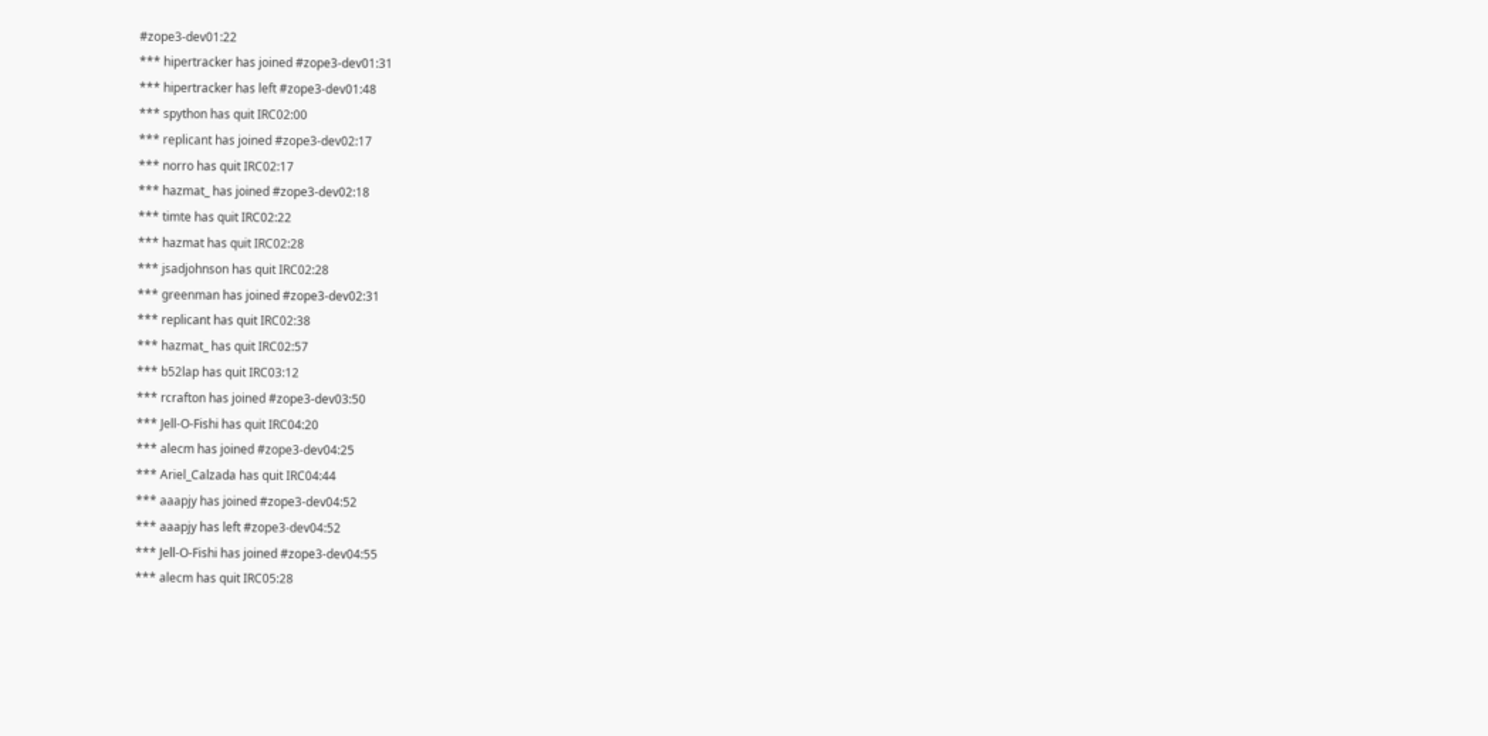#zope3-dev01:22
*** hipertracker has joined #zope3-dev01:31
*** hipertracker has left #zope3-dev01:48
*** spython has quit IRC02:00
*** replicant has joined #zope3-dev02:17
*** norro has quit IRC02:17
*** hazmat_ has joined #zope3-dev02:18
*** timte has quit IRC02:22
*** hazmat has quit IRC02:28
*** jsadjohnson has quit IRC02:28
*** greenman has joined #zope3-dev02:31
*** replicant has quit IRC02:38
*** hazmat_ has quit IRC02:57
*** b52lap has quit IRC03:12
*** rcrafton has joined #zope3-dev03:50
*** Jell-O-Fishi has quit IRC04:20
*** alecm has joined #zope3-dev04:25
*** Ariel_Calzada has quit IRC04:44
*** aaapjy has joined #zope3-dev04:52
*** aaapjy has left #zope3-dev04:52
*** Jell-O-Fishi has joined #zope3-dev04:55
*** alecm has quit IRC05:28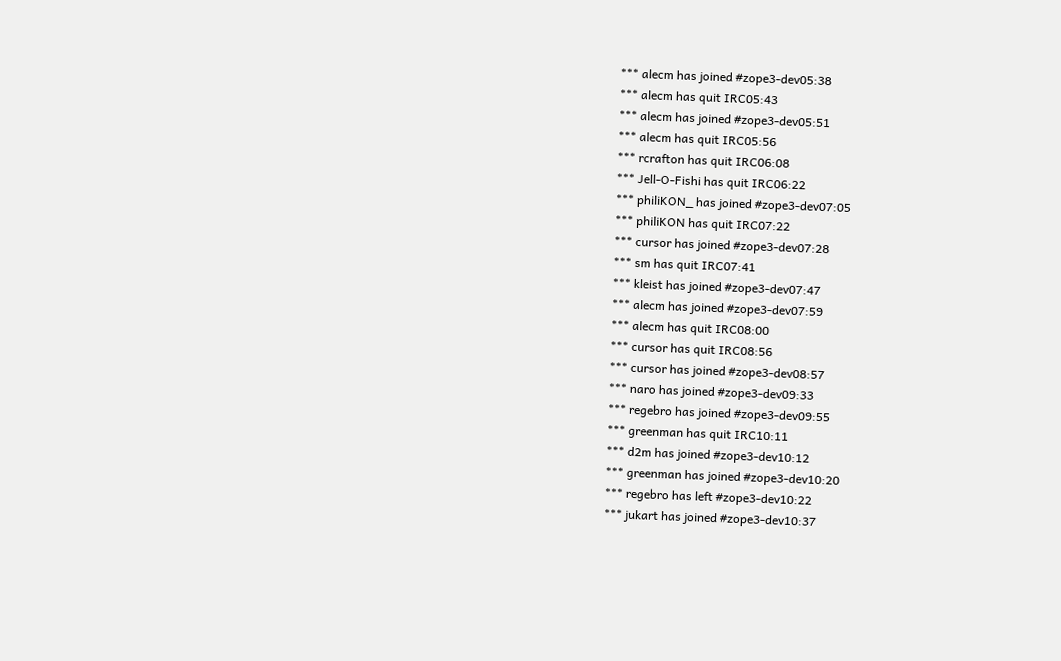*** alecm has joined #zope3-dev05:38
*** alecm has quit IRC05:43
*** alecm has joined #zope3-dev05:51
*** alecm has quit IRC05:56
*** rcrafton has quit IRC06:08
*** Jell-O-Fishi has quit IRC06:22
*** philiKON_ has joined #zope3-dev07:05
*** philiKON has quit IRC07:22
*** cursor has joined #zope3-dev07:28
*** sm has quit IRC07:41
*** kleist has joined #zope3-dev07:47
*** alecm has joined #zope3-dev07:59
*** alecm has quit IRC08:00
*** cursor has quit IRC08:56
*** cursor has joined #zope3-dev08:57
*** naro has joined #zope3-dev09:33
*** regebro has joined #zope3-dev09:55
*** greenman has quit IRC10:11
*** d2m has joined #zope3-dev10:12
*** greenman has joined #zope3-dev10:20
*** regebro has left #zope3-dev10:22
*** jukart has joined #zope3-dev10:37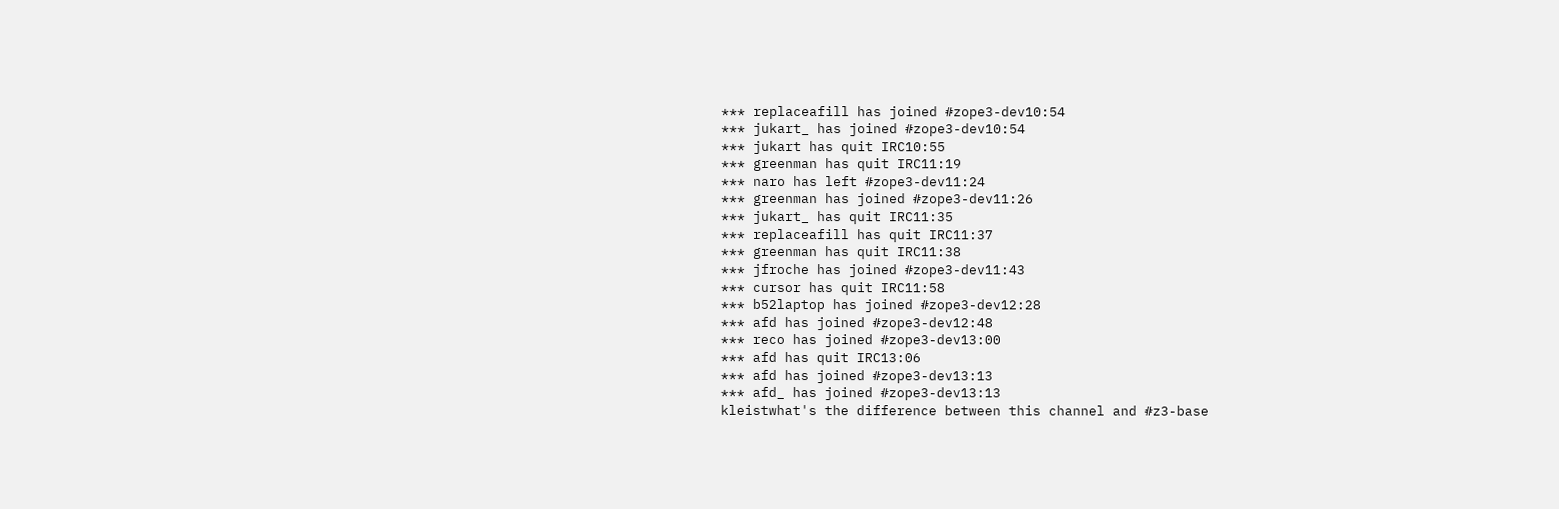*** replaceafill has joined #zope3-dev10:54
*** jukart_ has joined #zope3-dev10:54
*** jukart has quit IRC10:55
*** greenman has quit IRC11:19
*** naro has left #zope3-dev11:24
*** greenman has joined #zope3-dev11:26
*** jukart_ has quit IRC11:35
*** replaceafill has quit IRC11:37
*** greenman has quit IRC11:38
*** jfroche has joined #zope3-dev11:43
*** cursor has quit IRC11:58
*** b52laptop has joined #zope3-dev12:28
*** afd has joined #zope3-dev12:48
*** reco has joined #zope3-dev13:00
*** afd has quit IRC13:06
*** afd has joined #zope3-dev13:13
*** afd_ has joined #zope3-dev13:13
kleistwhat's the difference between this channel and #z3-base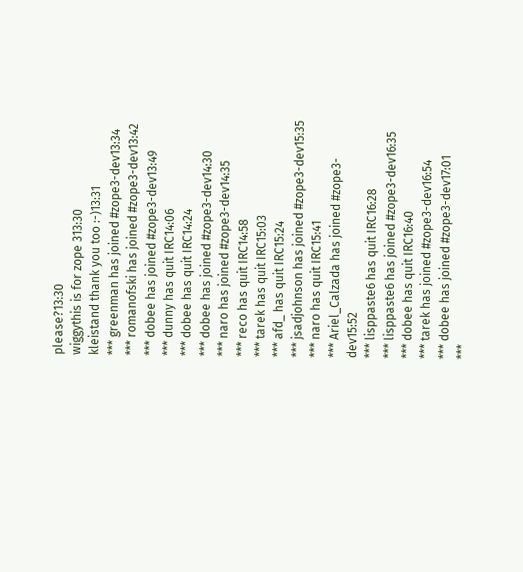please?13:30
wiggythis is for zope 313:30
kleistand thank you too :-)13:31
*** greenman has joined #zope3-dev13:34
*** romanofski has joined #zope3-dev13:42
*** dobee has joined #zope3-dev13:49
*** dunny has quit IRC14:06
*** dobee has quit IRC14:24
*** dobee has joined #zope3-dev14:30
*** naro has joined #zope3-dev14:35
*** reco has quit IRC14:58
*** tarek has quit IRC15:03
*** afd_ has quit IRC15:24
*** jsadjohnson has joined #zope3-dev15:35
*** naro has quit IRC15:41
*** Ariel_Calzada has joined #zope3-dev15:52
*** lisppaste6 has quit IRC16:28
*** lisppaste6 has joined #zope3-dev16:35
*** dobee has quit IRC16:40
*** tarek has joined #zope3-dev16:54
*** dobee has joined #zope3-dev17:01
***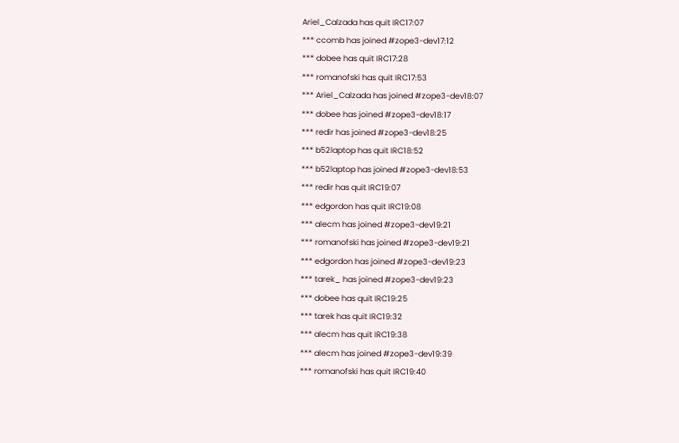Ariel_Calzada has quit IRC17:07
*** ccomb has joined #zope3-dev17:12
*** dobee has quit IRC17:28
*** romanofski has quit IRC17:53
*** Ariel_Calzada has joined #zope3-dev18:07
*** dobee has joined #zope3-dev18:17
*** redir has joined #zope3-dev18:25
*** b52laptop has quit IRC18:52
*** b52laptop has joined #zope3-dev18:53
*** redir has quit IRC19:07
*** edgordon has quit IRC19:08
*** alecm has joined #zope3-dev19:21
*** romanofski has joined #zope3-dev19:21
*** edgordon has joined #zope3-dev19:23
*** tarek_ has joined #zope3-dev19:23
*** dobee has quit IRC19:25
*** tarek has quit IRC19:32
*** alecm has quit IRC19:38
*** alecm has joined #zope3-dev19:39
*** romanofski has quit IRC19:40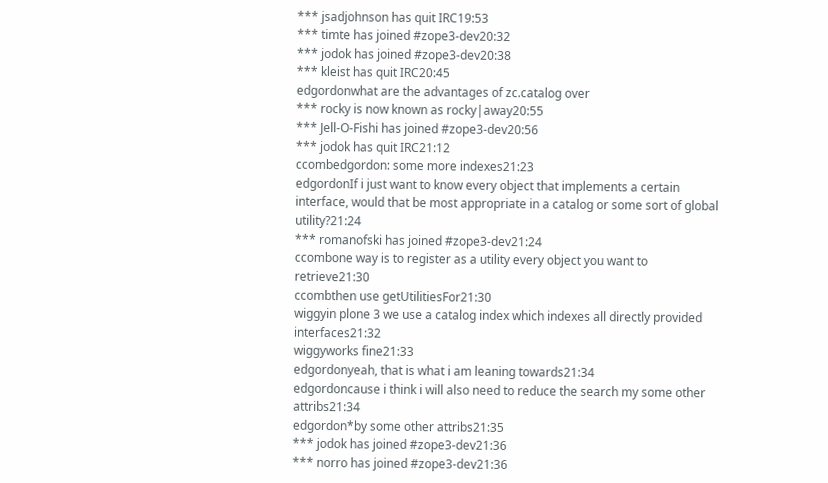*** jsadjohnson has quit IRC19:53
*** timte has joined #zope3-dev20:32
*** jodok has joined #zope3-dev20:38
*** kleist has quit IRC20:45
edgordonwhat are the advantages of zc.catalog over
*** rocky is now known as rocky|away20:55
*** Jell-O-Fishi has joined #zope3-dev20:56
*** jodok has quit IRC21:12
ccombedgordon: some more indexes21:23
edgordonIf i just want to know every object that implements a certain interface, would that be most appropriate in a catalog or some sort of global utility?21:24
*** romanofski has joined #zope3-dev21:24
ccombone way is to register as a utility every object you want to retrieve21:30
ccombthen use getUtilitiesFor21:30
wiggyin plone 3 we use a catalog index which indexes all directly provided interfaces21:32
wiggyworks fine21:33
edgordonyeah, that is what i am leaning towards21:34
edgordoncause i think i will also need to reduce the search my some other attribs21:34
edgordon*by some other attribs21:35
*** jodok has joined #zope3-dev21:36
*** norro has joined #zope3-dev21:36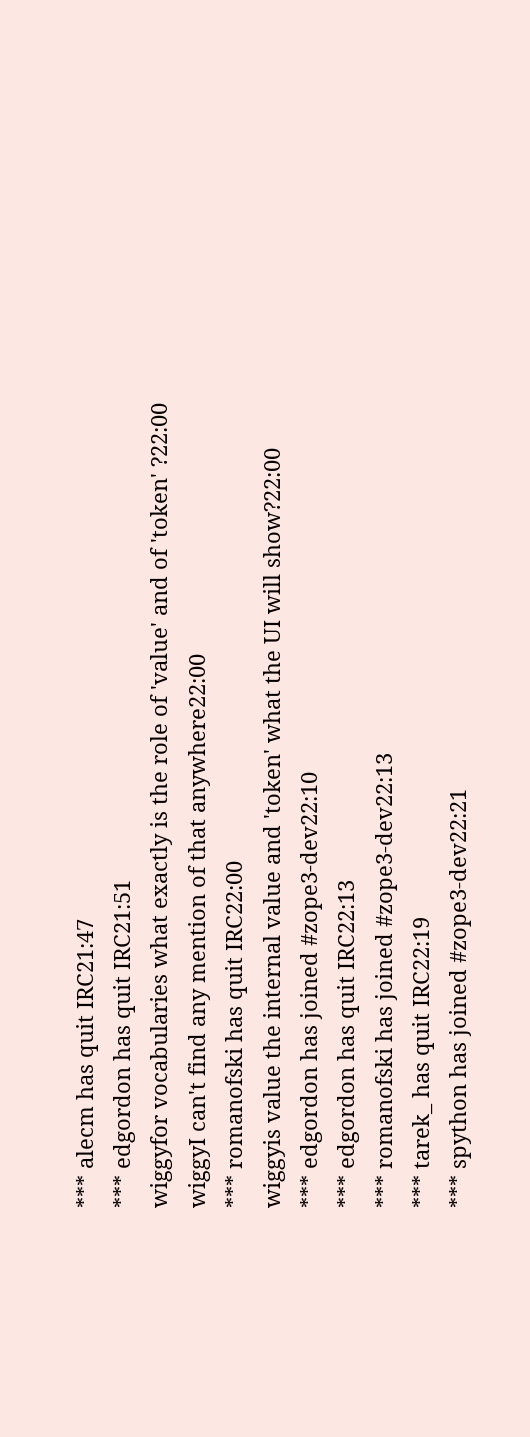*** alecm has quit IRC21:47
*** edgordon has quit IRC21:51
wiggyfor vocabularies what exactly is the role of 'value' and of 'token' ?22:00
wiggyI can't find any mention of that anywhere22:00
*** romanofski has quit IRC22:00
wiggyis value the internal value and 'token' what the UI will show?22:00
*** edgordon has joined #zope3-dev22:10
*** edgordon has quit IRC22:13
*** romanofski has joined #zope3-dev22:13
*** tarek_ has quit IRC22:19
*** spython has joined #zope3-dev22:21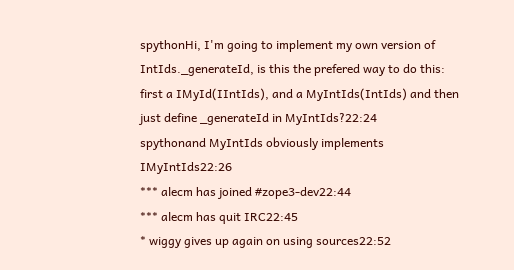spythonHi, I'm going to implement my own version of IntIds._generateId, is this the prefered way to do this:  first a IMyId(IIntIds), and a MyIntIds(IntIds) and then just define _generateId in MyIntIds?22:24
spythonand MyIntIds obviously implements IMyIntIds22:26
*** alecm has joined #zope3-dev22:44
*** alecm has quit IRC22:45
* wiggy gives up again on using sources22:52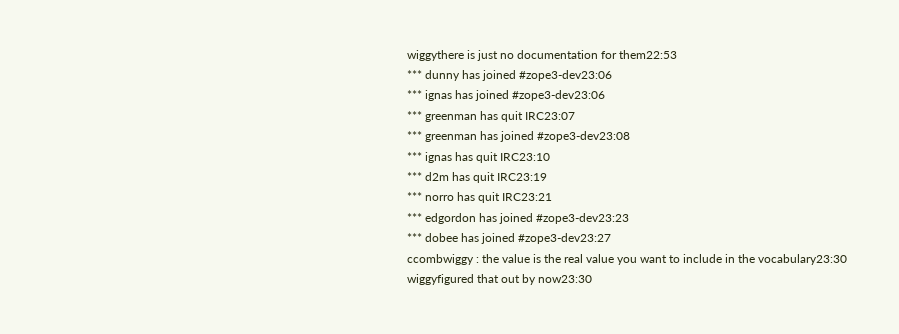wiggythere is just no documentation for them22:53
*** dunny has joined #zope3-dev23:06
*** ignas has joined #zope3-dev23:06
*** greenman has quit IRC23:07
*** greenman has joined #zope3-dev23:08
*** ignas has quit IRC23:10
*** d2m has quit IRC23:19
*** norro has quit IRC23:21
*** edgordon has joined #zope3-dev23:23
*** dobee has joined #zope3-dev23:27
ccombwiggy : the value is the real value you want to include in the vocabulary23:30
wiggyfigured that out by now23:30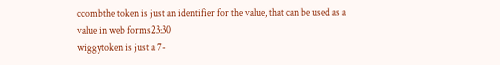ccombthe token is just an identifier for the value, that can be used as a value in web forms23:30
wiggytoken is just a 7-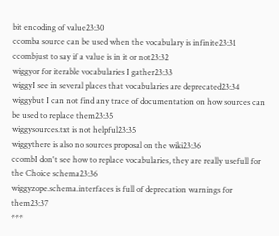bit encoding of value23:30
ccomba source can be used when the vocabulary is infinite23:31
ccombjust to say if a value is in it or not23:32
wiggyor for iterable vocabularies I gather23:33
wiggyI see in several places that vocabularies are deprecated23:34
wiggybut I can not find any trace of documentation on how sources can be used to replace them23:35
wiggysources.txt is not helpful23:35
wiggythere is also no sources proposal on the wiki23:36
ccombI don't see how to replace vocabularies, they are really usefull for the Choice schema23:36
wiggyzope.schema.interfaces is full of deprecation warnings for them23:37
***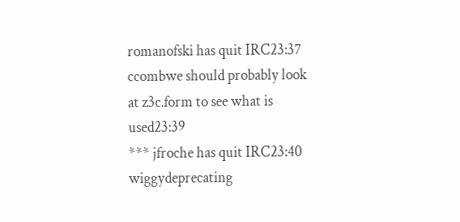romanofski has quit IRC23:37
ccombwe should probably look at z3c.form to see what is used23:39
*** jfroche has quit IRC23:40
wiggydeprecating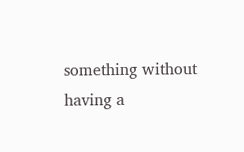something without having a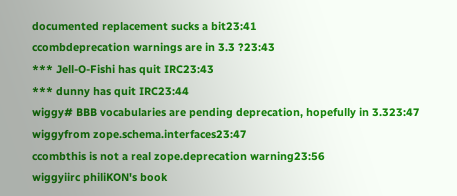documented replacement sucks a bit23:41
ccombdeprecation warnings are in 3.3 ?23:43
*** Jell-O-Fishi has quit IRC23:43
*** dunny has quit IRC23:44
wiggy# BBB vocabularies are pending deprecation, hopefully in 3.323:47
wiggyfrom zope.schema.interfaces23:47
ccombthis is not a real zope.deprecation warning23:56
wiggyiirc philiKON's book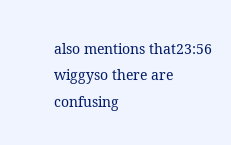also mentions that23:56
wiggyso there are confusing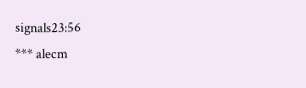signals23:56
*** alecm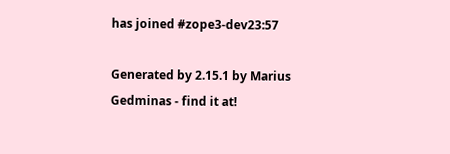has joined #zope3-dev23:57

Generated by 2.15.1 by Marius Gedminas - find it at!